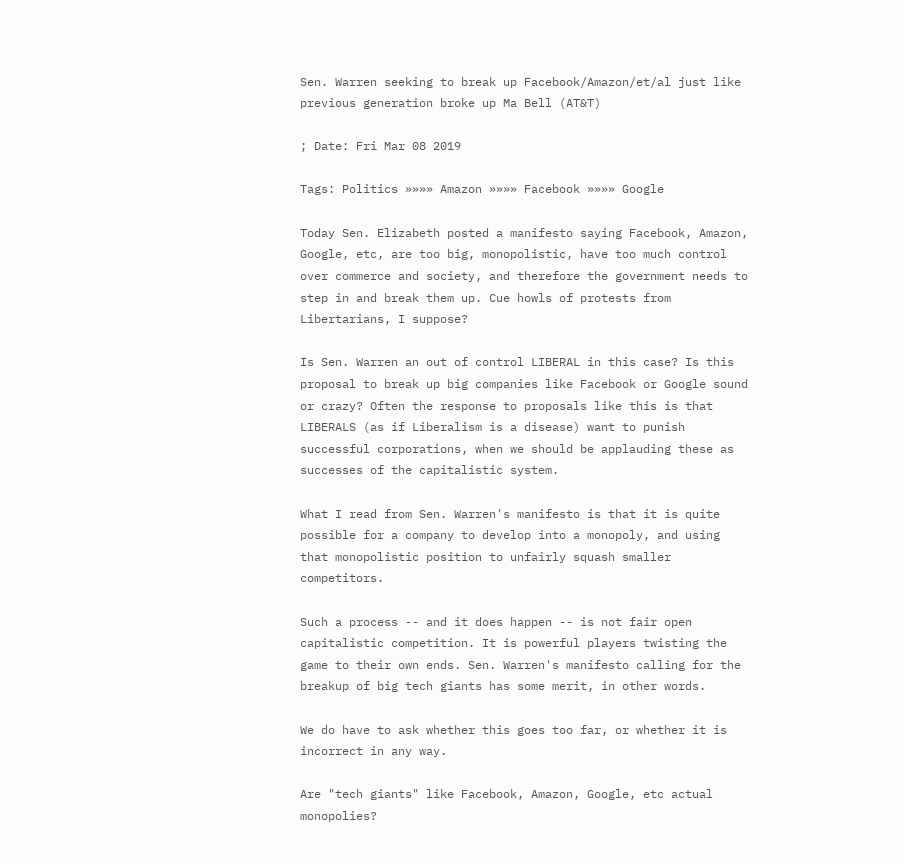Sen. Warren seeking to break up Facebook/Amazon/et/al just like previous generation broke up Ma Bell (AT&T)

; Date: Fri Mar 08 2019

Tags: Politics »»»» Amazon »»»» Facebook »»»» Google

Today Sen. Elizabeth posted a manifesto saying Facebook, Amazon, Google, etc, are too big, monopolistic, have too much control over commerce and society, and therefore the government needs to step in and break them up. Cue howls of protests from Libertarians, I suppose?

Is Sen. Warren an out of control LIBERAL in this case? Is this proposal to break up big companies like Facebook or Google sound or crazy? Often the response to proposals like this is that LIBERALS (as if Liberalism is a disease) want to punish successful corporations, when we should be applauding these as successes of the capitalistic system.

What I read from Sen. Warren's manifesto is that it is quite possible for a company to develop into a monopoly, and using that monopolistic position to unfairly squash smaller competitors.

Such a process -- and it does happen -- is not fair open capitalistic competition. It is powerful players twisting the game to their own ends. Sen. Warren's manifesto calling for the breakup of big tech giants has some merit, in other words.

We do have to ask whether this goes too far, or whether it is incorrect in any way.

Are "tech giants" like Facebook, Amazon, Google, etc actual monopolies?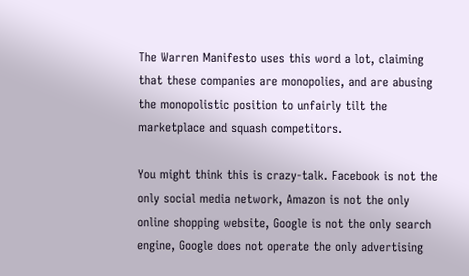The Warren Manifesto uses this word a lot, claiming that these companies are monopolies, and are abusing the monopolistic position to unfairly tilt the marketplace and squash competitors.

You might think this is crazy-talk. Facebook is not the only social media network, Amazon is not the only online shopping website, Google is not the only search engine, Google does not operate the only advertising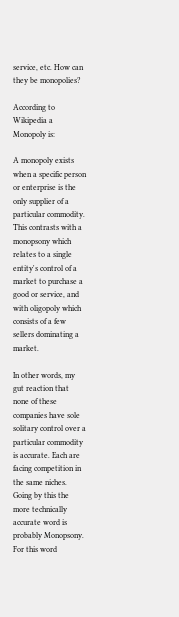service, etc. How can they be monopolies?

According to Wikipedia a Monopoly is:

A monopoly exists when a specific person or enterprise is the only supplier of a particular commodity. This contrasts with a monopsony which relates to a single entity's control of a market to purchase a good or service, and with oligopoly which consists of a few sellers dominating a market.

In other words, my gut reaction that none of these companies have sole solitary control over a particular commodity is accurate. Each are facing competition in the same niches. Going by this the more technically accurate word is probably Monopsony. For this word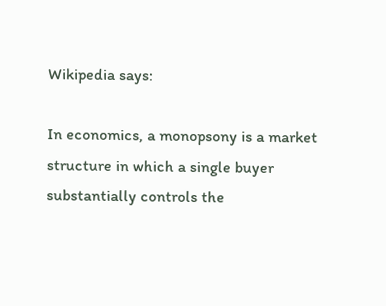Wikipedia says:

In economics, a monopsony is a market structure in which a single buyer substantially controls the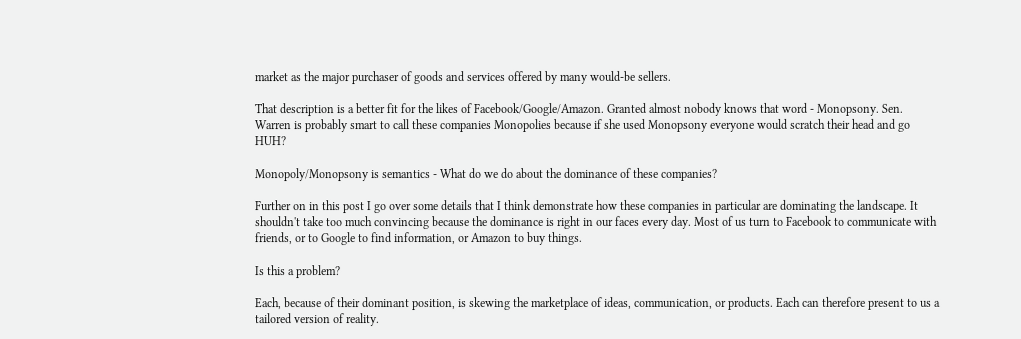market as the major purchaser of goods and services offered by many would-be sellers.

That description is a better fit for the likes of Facebook/Google/Amazon. Granted almost nobody knows that word - Monopsony. Sen. Warren is probably smart to call these companies Monopolies because if she used Monopsony everyone would scratch their head and go HUH?

Monopoly/Monopsony is semantics - What do we do about the dominance of these companies?

Further on in this post I go over some details that I think demonstrate how these companies in particular are dominating the landscape. It shouldn't take too much convincing because the dominance is right in our faces every day. Most of us turn to Facebook to communicate with friends, or to Google to find information, or Amazon to buy things.

Is this a problem?

Each, because of their dominant position, is skewing the marketplace of ideas, communication, or products. Each can therefore present to us a tailored version of reality.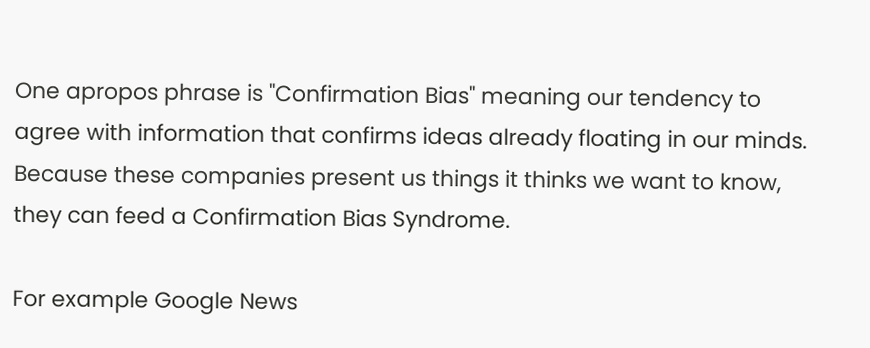One apropos phrase is "Confirmation Bias" meaning our tendency to agree with information that confirms ideas already floating in our minds. Because these companies present us things it thinks we want to know, they can feed a Confirmation Bias Syndrome.

For example Google News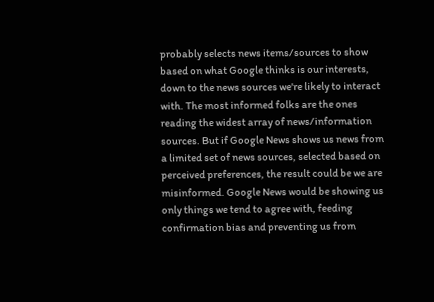probably selects news items/sources to show based on what Google thinks is our interests, down to the news sources we're likely to interact with. The most informed folks are the ones reading the widest array of news/information sources. But if Google News shows us news from a limited set of news sources, selected based on perceived preferences, the result could be we are misinformed. Google News would be showing us only things we tend to agree with, feeding confirmation bias and preventing us from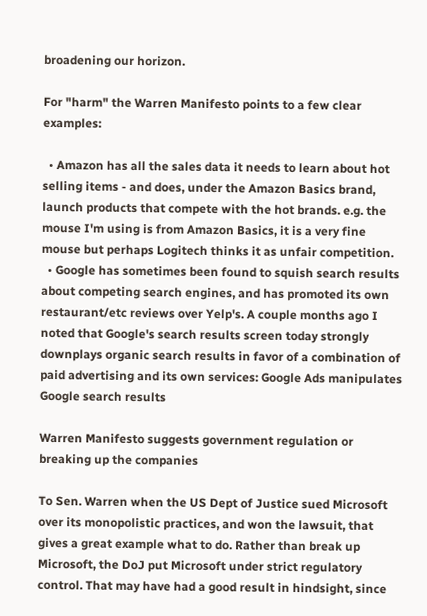broadening our horizon.

For "harm" the Warren Manifesto points to a few clear examples:

  • Amazon has all the sales data it needs to learn about hot selling items - and does, under the Amazon Basics brand, launch products that compete with the hot brands. e.g. the mouse I'm using is from Amazon Basics, it is a very fine mouse but perhaps Logitech thinks it as unfair competition.
  • Google has sometimes been found to squish search results about competing search engines, and has promoted its own restaurant/etc reviews over Yelp's. A couple months ago I noted that Google's search results screen today strongly downplays organic search results in favor of a combination of paid advertising and its own services: Google Ads manipulates Google search results

Warren Manifesto suggests government regulation or breaking up the companies

To Sen. Warren when the US Dept of Justice sued Microsoft over its monopolistic practices, and won the lawsuit, that gives a great example what to do. Rather than break up Microsoft, the DoJ put Microsoft under strict regulatory control. That may have had a good result in hindsight, since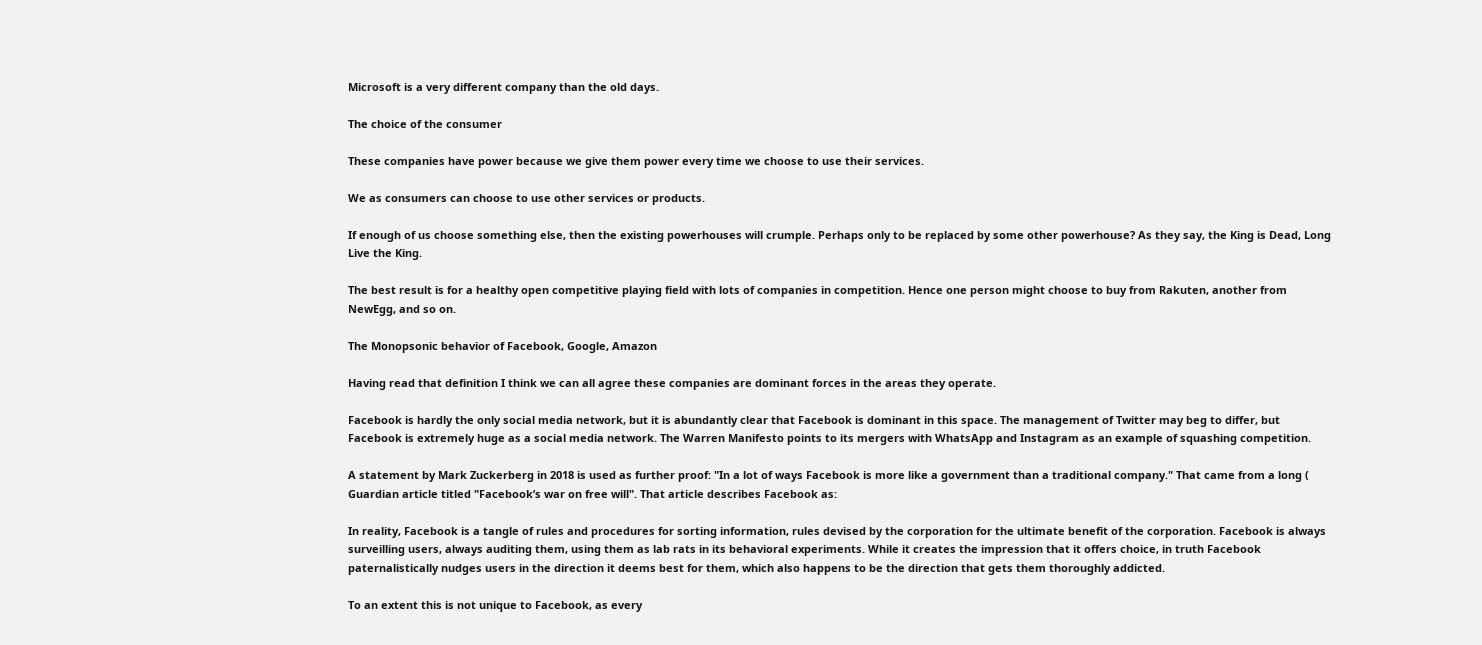Microsoft is a very different company than the old days.

The choice of the consumer

These companies have power because we give them power every time we choose to use their services.

We as consumers can choose to use other services or products.

If enough of us choose something else, then the existing powerhouses will crumple. Perhaps only to be replaced by some other powerhouse? As they say, the King is Dead, Long Live the King.

The best result is for a healthy open competitive playing field with lots of companies in competition. Hence one person might choose to buy from Rakuten, another from NewEgg, and so on.

The Monopsonic behavior of Facebook, Google, Amazon

Having read that definition I think we can all agree these companies are dominant forces in the areas they operate.

Facebook is hardly the only social media network, but it is abundantly clear that Facebook is dominant in this space. The management of Twitter may beg to differ, but Facebook is extremely huge as a social media network. The Warren Manifesto points to its mergers with WhatsApp and Instagram as an example of squashing competition.

A statement by Mark Zuckerberg in 2018 is used as further proof: "In a lot of ways Facebook is more like a government than a traditional company." That came from a long ( Guardian article titled "Facebook’s war on free will". That article describes Facebook as:

In reality, Facebook is a tangle of rules and procedures for sorting information, rules devised by the corporation for the ultimate benefit of the corporation. Facebook is always surveilling users, always auditing them, using them as lab rats in its behavioral experiments. While it creates the impression that it offers choice, in truth Facebook paternalistically nudges users in the direction it deems best for them, which also happens to be the direction that gets them thoroughly addicted.

To an extent this is not unique to Facebook, as every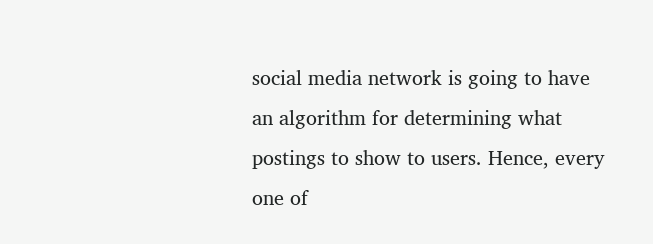social media network is going to have an algorithm for determining what postings to show to users. Hence, every one of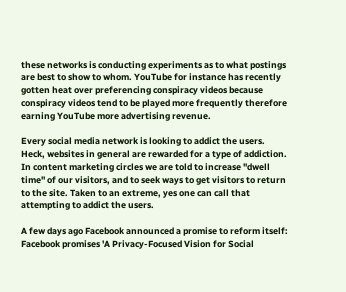these networks is conducting experiments as to what postings are best to show to whom. YouTube for instance has recently gotten heat over preferencing conspiracy videos because conspiracy videos tend to be played more frequently therefore earning YouTube more advertising revenue.

Every social media network is looking to addict the users. Heck, websites in general are rewarded for a type of addiction. In content marketing circles we are told to increase "dwell time" of our visitors, and to seek ways to get visitors to return to the site. Taken to an extreme, yes one can call that attempting to addict the users.

A few days ago Facebook announced a promise to reform itself: Facebook promises 'A Privacy-Focused Vision for Social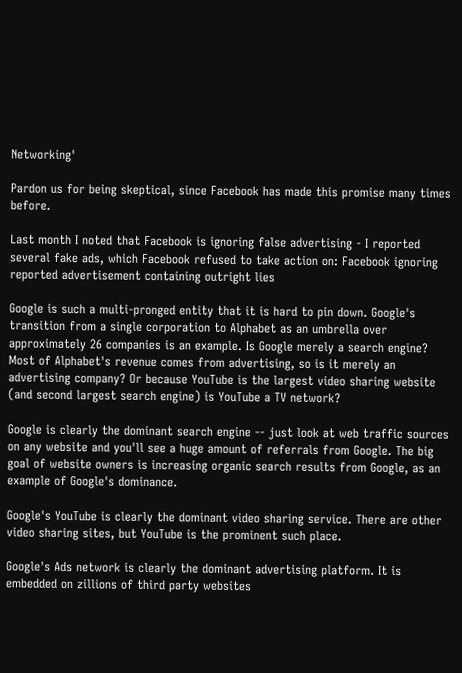Networking'

Pardon us for being skeptical, since Facebook has made this promise many times before.

Last month I noted that Facebook is ignoring false advertising - I reported several fake ads, which Facebook refused to take action on: Facebook ignoring reported advertisement containing outright lies

Google is such a multi-pronged entity that it is hard to pin down. Google's transition from a single corporation to Alphabet as an umbrella over approximately 26 companies is an example. Is Google merely a search engine? Most of Alphabet's revenue comes from advertising, so is it merely an advertising company? Or because YouTube is the largest video sharing website (and second largest search engine) is YouTube a TV network?

Google is clearly the dominant search engine -- just look at web traffic sources on any website and you'll see a huge amount of referrals from Google. The big goal of website owners is increasing organic search results from Google, as an example of Google's dominance.

Google's YouTube is clearly the dominant video sharing service. There are other video sharing sites, but YouTube is the prominent such place.

Google's Ads network is clearly the dominant advertising platform. It is embedded on zillions of third party websites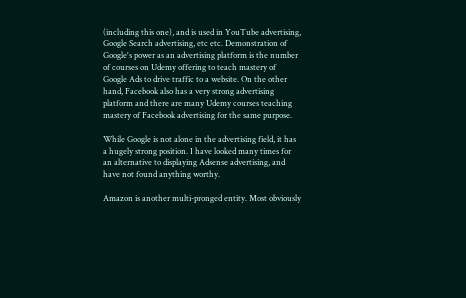(including this one), and is used in YouTube advertising, Google Search advertising, etc etc. Demonstration of Google's power as an advertising platform is the number of courses on Udemy offering to teach mastery of Google Ads to drive traffic to a website. On the other hand, Facebook also has a very strong advertising platform and there are many Udemy courses teaching mastery of Facebook advertising for the same purpose.

While Google is not alone in the advertising field, it has a hugely strong position. I have looked many times for an alternative to displaying Adsense advertising, and have not found anything worthy.

Amazon is another multi-pronged entity. Most obviously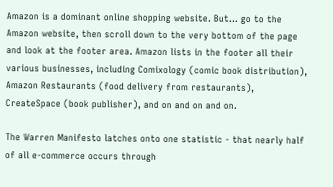Amazon is a dominant online shopping website. But... go to the Amazon website, then scroll down to the very bottom of the page and look at the footer area. Amazon lists in the footer all their various businesses, including Comixology (comic book distribution), Amazon Restaurants (food delivery from restaurants), CreateSpace (book publisher), and on and on and on.

The Warren Manifesto latches onto one statistic - that nearly half of all e-commerce occurs through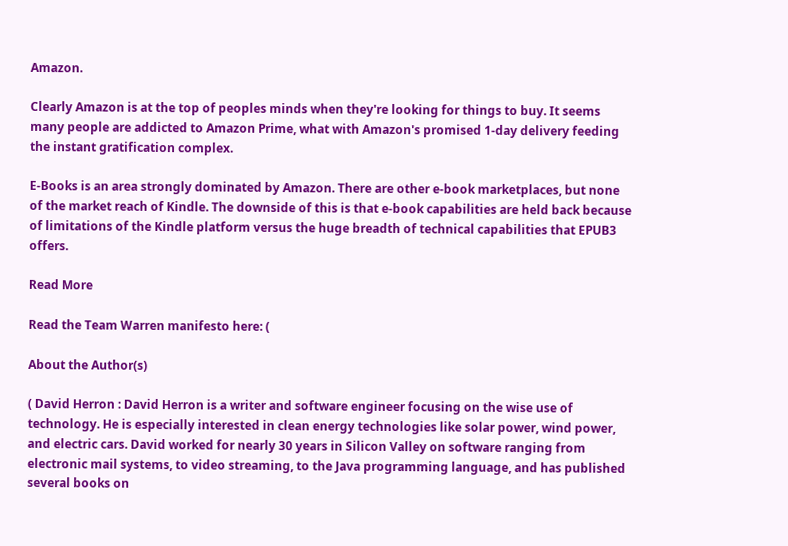Amazon.

Clearly Amazon is at the top of peoples minds when they're looking for things to buy. It seems many people are addicted to Amazon Prime, what with Amazon's promised 1-day delivery feeding the instant gratification complex.

E-Books is an area strongly dominated by Amazon. There are other e-book marketplaces, but none of the market reach of Kindle. The downside of this is that e-book capabilities are held back because of limitations of the Kindle platform versus the huge breadth of technical capabilities that EPUB3 offers.

Read More

Read the Team Warren manifesto here: (

About the Author(s)

( David Herron : David Herron is a writer and software engineer focusing on the wise use of technology. He is especially interested in clean energy technologies like solar power, wind power, and electric cars. David worked for nearly 30 years in Silicon Valley on software ranging from electronic mail systems, to video streaming, to the Java programming language, and has published several books on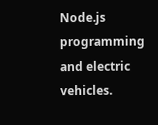Node.js programming and electric vehicles.